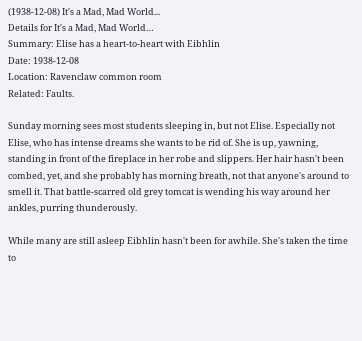(1938-12-08) It's a Mad, Mad World...
Details for It's a Mad, Mad World…
Summary: Elise has a heart-to-heart with Eibhlin
Date: 1938-12-08
Location: Ravenclaw common room
Related: Faults.

Sunday morning sees most students sleeping in, but not Elise. Especially not Elise, who has intense dreams she wants to be rid of. She is up, yawning, standing in front of the fireplace in her robe and slippers. Her hair hasn't been combed, yet, and she probably has morning breath, not that anyone's around to smell it. That battle-scarred old grey tomcat is wending his way around her ankles, purring thunderously.

While many are still asleep Eibhlin hasn't been for awhile. She's taken the time to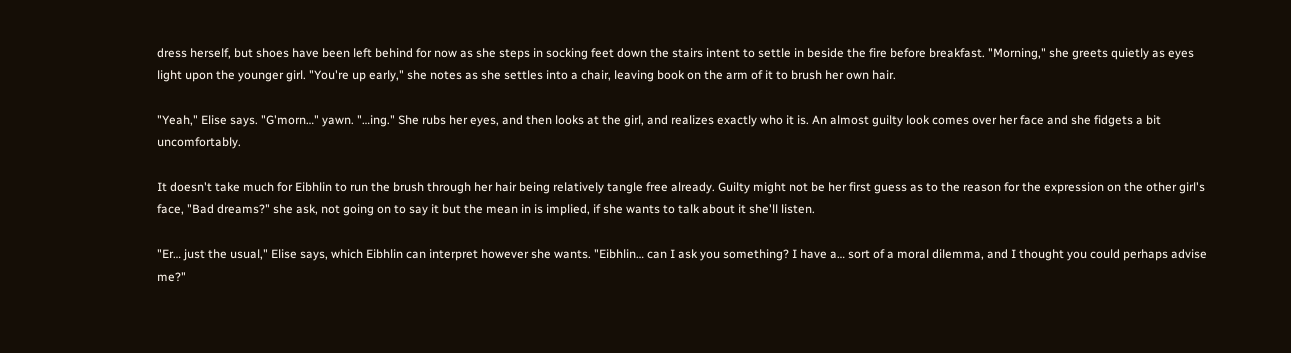dress herself, but shoes have been left behind for now as she steps in socking feet down the stairs intent to settle in beside the fire before breakfast. "Morning," she greets quietly as eyes light upon the younger girl. "You're up early," she notes as she settles into a chair, leaving book on the arm of it to brush her own hair.

"Yeah," Elise says. "G'morn…" yawn. "…ing." She rubs her eyes, and then looks at the girl, and realizes exactly who it is. An almost guilty look comes over her face and she fidgets a bit uncomfortably.

It doesn't take much for Eibhlin to run the brush through her hair being relatively tangle free already. Guilty might not be her first guess as to the reason for the expression on the other girl's face, "Bad dreams?" she ask, not going on to say it but the mean in is implied, if she wants to talk about it she'll listen.

"Er… just the usual," Elise says, which Eibhlin can interpret however she wants. "Eibhlin… can I ask you something? I have a… sort of a moral dilemma, and I thought you could perhaps advise me?"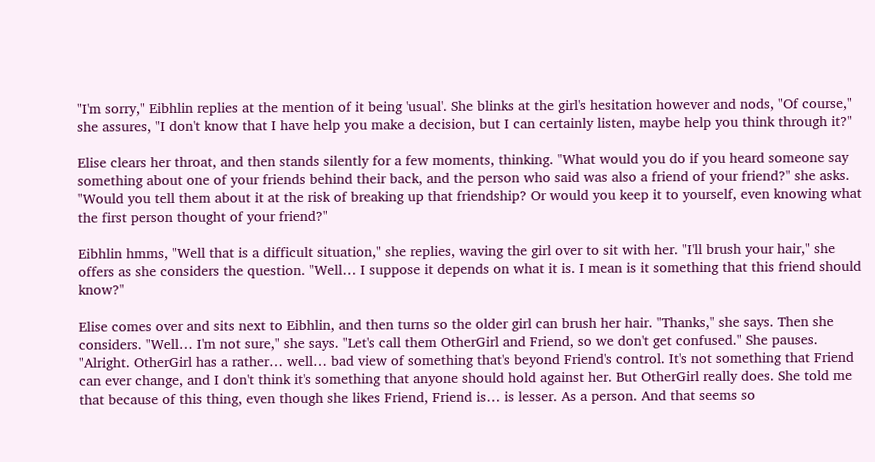"I'm sorry," Eibhlin replies at the mention of it being 'usual'. She blinks at the girl's hesitation however and nods, "Of course," she assures, "I don't know that I have help you make a decision, but I can certainly listen, maybe help you think through it?"

Elise clears her throat, and then stands silently for a few moments, thinking. "What would you do if you heard someone say something about one of your friends behind their back, and the person who said was also a friend of your friend?" she asks. "Would you tell them about it at the risk of breaking up that friendship? Or would you keep it to yourself, even knowing what the first person thought of your friend?"

Eibhlin hmms, "Well that is a difficult situation," she replies, waving the girl over to sit with her. "I'll brush your hair," she offers as she considers the question. "Well… I suppose it depends on what it is. I mean is it something that this friend should know?"

Elise comes over and sits next to Eibhlin, and then turns so the older girl can brush her hair. "Thanks," she says. Then she considers. "Well… I'm not sure," she says. "Let's call them OtherGirl and Friend, so we don't get confused." She pauses. "Alright. OtherGirl has a rather… well… bad view of something that's beyond Friend's control. It's not something that Friend can ever change, and I don't think it's something that anyone should hold against her. But OtherGirl really does. She told me that because of this thing, even though she likes Friend, Friend is… is lesser. As a person. And that seems so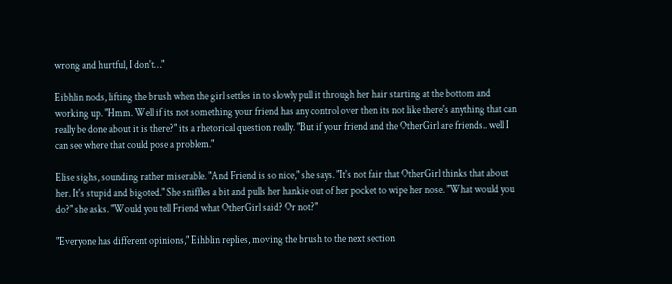wrong and hurtful, I don't…"

Eibhlin nods, lifting the brush when the girl settles in to slowly pull it through her hair starting at the bottom and working up. "Hmm. Well if its not something your friend has any control over then its not like there's anything that can really be done about it is there?" its a rhetorical question really. "But if your friend and the OtherGirl are friends.. well I can see where that could pose a problem."

Elise sighs, sounding rather miserable. "And Friend is so nice," she says. "It's not fair that OtherGirl thinks that about her. It's stupid and bigoted." She sniffles a bit and pulls her hankie out of her pocket to wipe her nose. "What would you do?" she asks. "Would you tell Friend what OtherGirl said? Or not?"

"Everyone has different opinions," Eihblin replies, moving the brush to the next section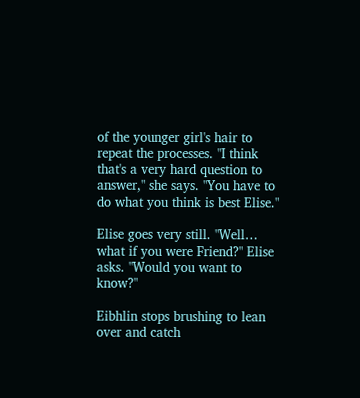of the younger girl's hair to repeat the processes. "I think that's a very hard question to answer," she says. "You have to do what you think is best Elise."

Elise goes very still. "Well… what if you were Friend?" Elise asks. "Would you want to know?"

Eibhlin stops brushing to lean over and catch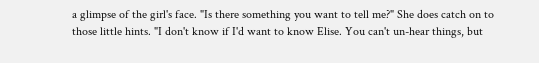a glimpse of the girl's face. "Is there something you want to tell me?" She does catch on to those little hints. "I don't know if I'd want to know Elise. You can't un-hear things, but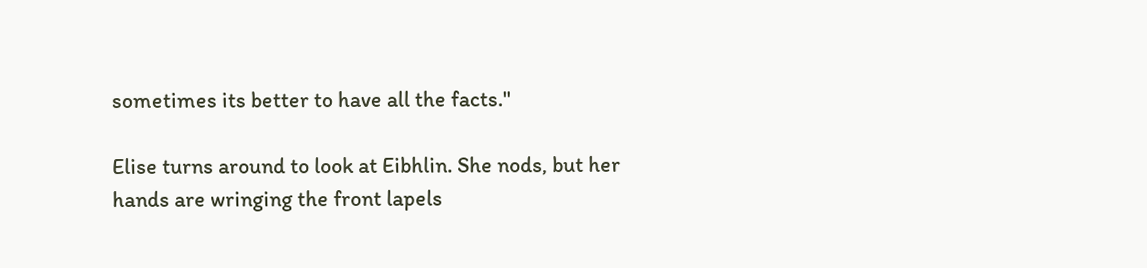sometimes its better to have all the facts."

Elise turns around to look at Eibhlin. She nods, but her hands are wringing the front lapels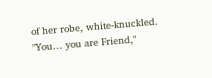of her robe, white-knuckled. "You… you are Friend,"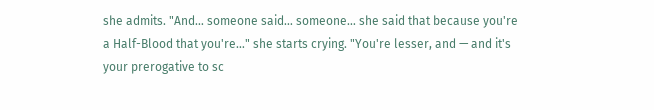she admits. "And… someone said… someone… she said that because you're a Half-Blood that you're…" she starts crying. "You're lesser, and — and it's your prerogative to sc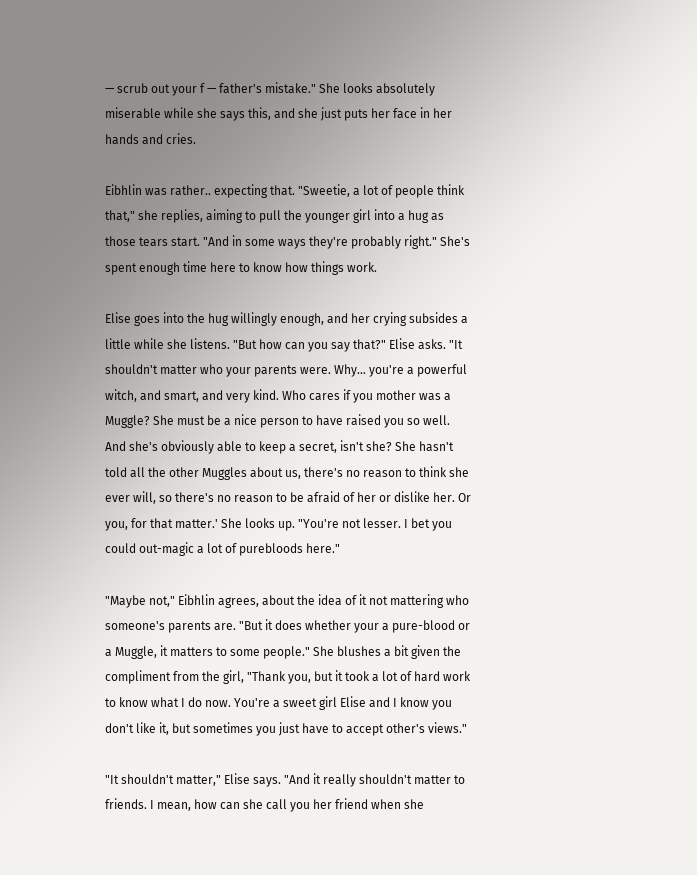— scrub out your f — father's mistake." She looks absolutely miserable while she says this, and she just puts her face in her hands and cries.

Eibhlin was rather.. expecting that. "Sweetie, a lot of people think that," she replies, aiming to pull the younger girl into a hug as those tears start. "And in some ways they're probably right." She's spent enough time here to know how things work.

Elise goes into the hug willingly enough, and her crying subsides a little while she listens. "But how can you say that?" Elise asks. "It shouldn't matter who your parents were. Why… you're a powerful witch, and smart, and very kind. Who cares if you mother was a Muggle? She must be a nice person to have raised you so well. And she's obviously able to keep a secret, isn't she? She hasn't told all the other Muggles about us, there's no reason to think she ever will, so there's no reason to be afraid of her or dislike her. Or you, for that matter.' She looks up. "You're not lesser. I bet you could out-magic a lot of purebloods here."

"Maybe not," Eibhlin agrees, about the idea of it not mattering who someone's parents are. "But it does whether your a pure-blood or a Muggle, it matters to some people." She blushes a bit given the compliment from the girl, "Thank you, but it took a lot of hard work to know what I do now. You're a sweet girl Elise and I know you don't like it, but sometimes you just have to accept other's views."

"It shouldn't matter," Elise says. "And it really shouldn't matter to friends. I mean, how can she call you her friend when she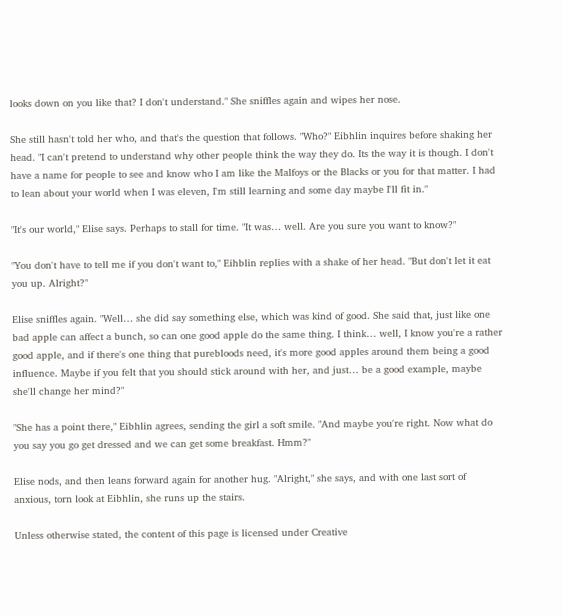looks down on you like that? I don't understand." She sniffles again and wipes her nose.

She still hasn't told her who, and that's the question that follows. "Who?" Eibhlin inquires before shaking her head. "I can't pretend to understand why other people think the way they do. Its the way it is though. I don't have a name for people to see and know who I am like the Malfoys or the Blacks or you for that matter. I had to lean about your world when I was eleven, I'm still learning and some day maybe I'll fit in."

"It's our world," Elise says. Perhaps to stall for time. "It was… well. Are you sure you want to know?"

"You don't have to tell me if you don't want to," Eihblin replies with a shake of her head. "But don't let it eat you up. Alright?"

Elise sniffles again. "Well… she did say something else, which was kind of good. She said that, just like one bad apple can affect a bunch, so can one good apple do the same thing. I think… well, I know you're a rather good apple, and if there's one thing that purebloods need, it's more good apples around them being a good influence. Maybe if you felt that you should stick around with her, and just… be a good example, maybe she'll change her mind?"

"She has a point there," Eibhlin agrees, sending the girl a soft smile. "And maybe you're right. Now what do you say you go get dressed and we can get some breakfast. Hmm?"

Elise nods, and then leans forward again for another hug. "Alright," she says, and with one last sort of anxious, torn look at Eibhlin, she runs up the stairs.

Unless otherwise stated, the content of this page is licensed under Creative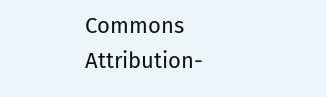Commons Attribution-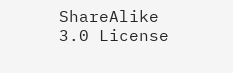ShareAlike 3.0 License